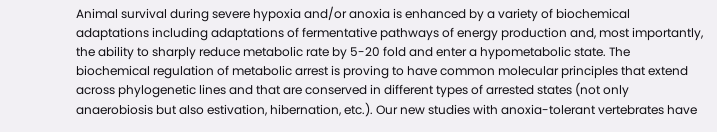Animal survival during severe hypoxia and/or anoxia is enhanced by a variety of biochemical adaptations including adaptations of fermentative pathways of energy production and, most importantly, the ability to sharply reduce metabolic rate by 5-20 fold and enter a hypometabolic state. The biochemical regulation of metabolic arrest is proving to have common molecular principles that extend across phylogenetic lines and that are conserved in different types of arrested states (not only anaerobiosis but also estivation, hibernation, etc.). Our new studies with anoxia-tolerant vertebrates have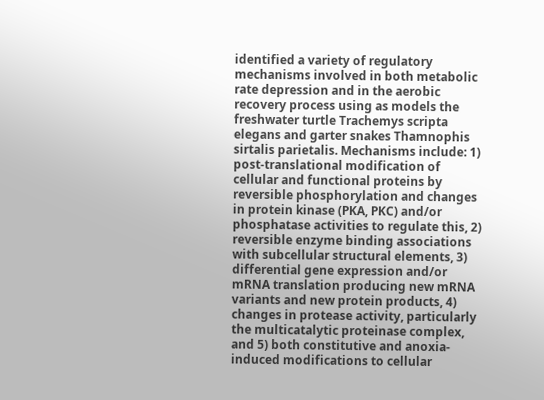identified a variety of regulatory mechanisms involved in both metabolic rate depression and in the aerobic recovery process using as models the freshwater turtle Trachemys scripta elegans and garter snakes Thamnophis sirtalis parietalis. Mechanisms include: 1) post-translational modification of cellular and functional proteins by reversible phosphorylation and changes in protein kinase (PKA, PKC) and/or phosphatase activities to regulate this, 2) reversible enzyme binding associations with subcellular structural elements, 3) differential gene expression and/or mRNA translation producing new mRNA variants and new protein products, 4) changes in protease activity, particularly the multicatalytic proteinase complex, and 5) both constitutive and anoxia-induced modifications to cellular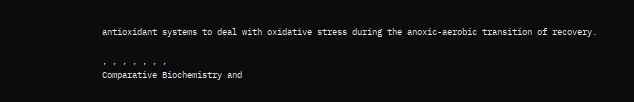antioxidant systems to deal with oxidative stress during the anoxic-aerobic transition of recovery.

, , , , , , ,
Comparative Biochemistry and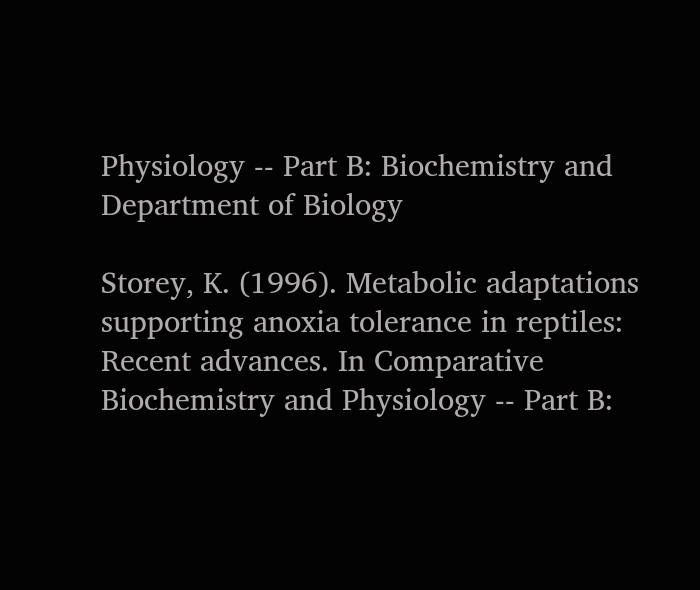Physiology -- Part B: Biochemistry and
Department of Biology

Storey, K. (1996). Metabolic adaptations supporting anoxia tolerance in reptiles: Recent advances. In Comparative Biochemistry and Physiology -- Part B: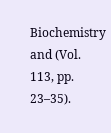Biochemistry and (Vol. 113, pp. 23–35).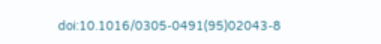doi:10.1016/0305-0491(95)02043-8